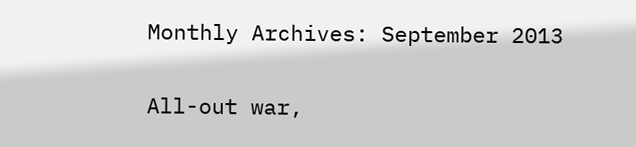Monthly Archives: September 2013

All-out war,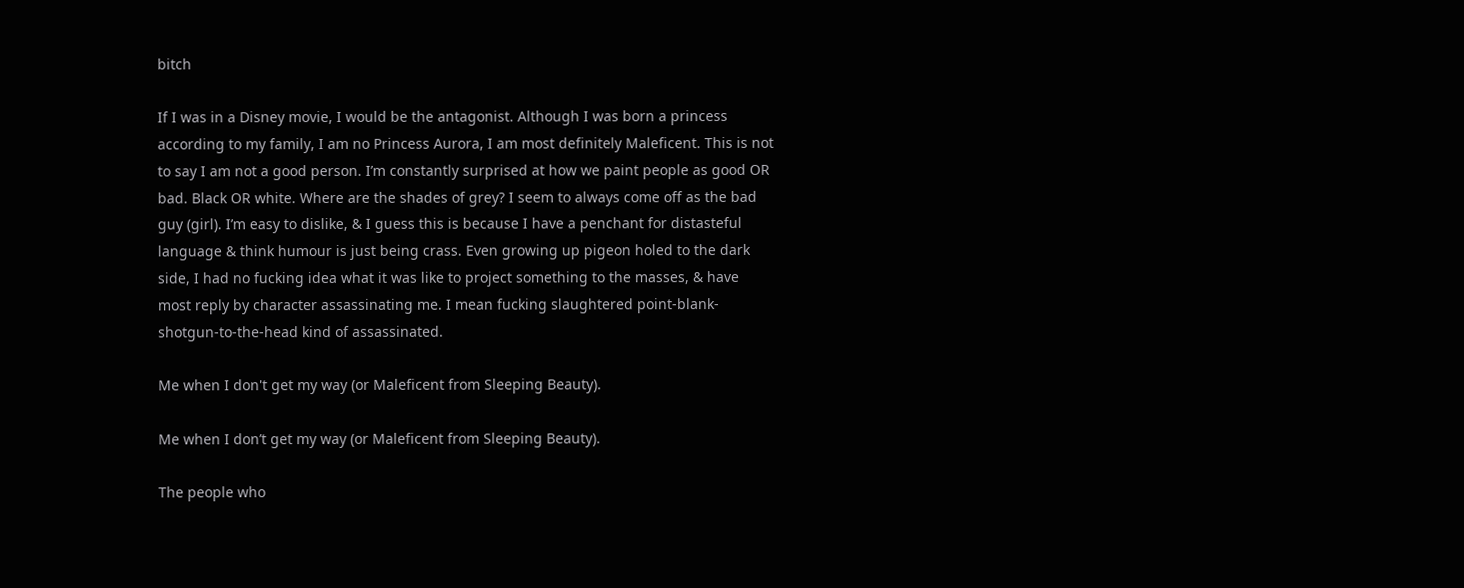bitch

If I was in a Disney movie, I would be the antagonist. Although I was born a princess according to my family, I am no Princess Aurora, I am most definitely Maleficent. This is not to say I am not a good person. I’m constantly surprised at how we paint people as good OR bad. Black OR white. Where are the shades of grey? I seem to always come off as the bad guy (girl). I’m easy to dislike, & I guess this is because I have a penchant for distasteful language & think humour is just being crass. Even growing up pigeon holed to the dark side, I had no fucking idea what it was like to project something to the masses, & have most reply by character assassinating me. I mean fucking slaughtered point-blank-shotgun-to-the-head kind of assassinated.

Me when I don't get my way (or Maleficent from Sleeping Beauty).

Me when I don’t get my way (or Maleficent from Sleeping Beauty).

The people who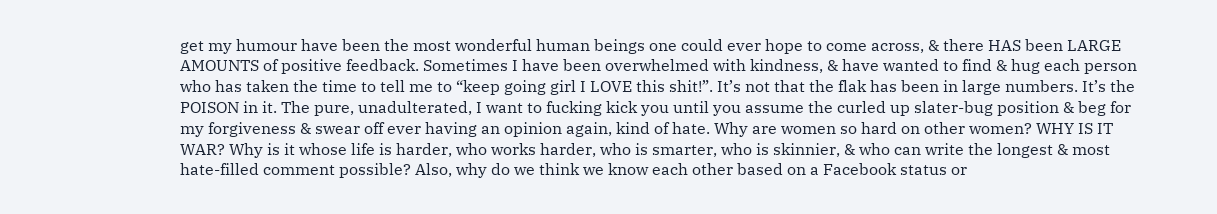get my humour have been the most wonderful human beings one could ever hope to come across, & there HAS been LARGE AMOUNTS of positive feedback. Sometimes I have been overwhelmed with kindness, & have wanted to find & hug each person who has taken the time to tell me to “keep going girl I LOVE this shit!”. It’s not that the flak has been in large numbers. It’s the POISON in it. The pure, unadulterated, I want to fucking kick you until you assume the curled up slater-bug position & beg for my forgiveness & swear off ever having an opinion again, kind of hate. Why are women so hard on other women? WHY IS IT WAR? Why is it whose life is harder, who works harder, who is smarter, who is skinnier, & who can write the longest & most hate-filled comment possible? Also, why do we think we know each other based on a Facebook status or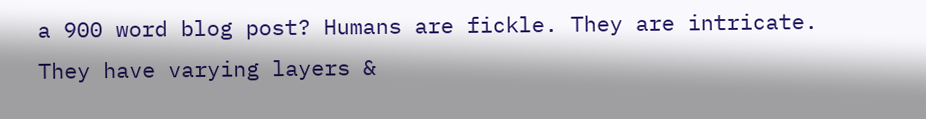a 900 word blog post? Humans are fickle. They are intricate. They have varying layers &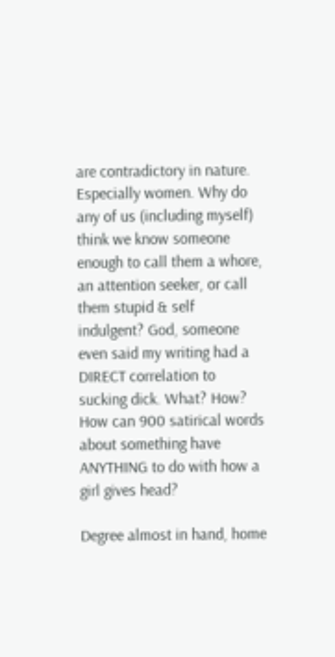are contradictory in nature. Especially women. Why do any of us (including myself) think we know someone enough to call them a whore, an attention seeker, or call them stupid & self indulgent? God, someone even said my writing had a DIRECT correlation to sucking dick. What? How? How can 900 satirical words about something have ANYTHING to do with how a girl gives head?

Degree almost in hand, home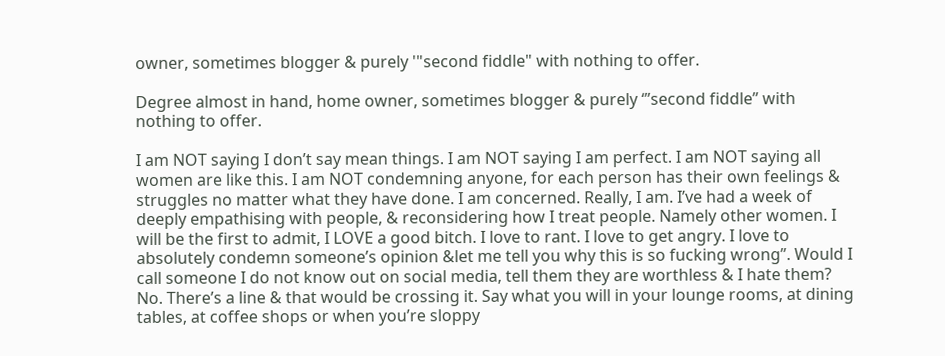owner, sometimes blogger & purely '"second fiddle" with nothing to offer.

Degree almost in hand, home owner, sometimes blogger & purely ‘”second fiddle” with nothing to offer.

I am NOT saying I don’t say mean things. I am NOT saying I am perfect. I am NOT saying all women are like this. I am NOT condemning anyone, for each person has their own feelings & struggles no matter what they have done. I am concerned. Really, I am. I’ve had a week of deeply empathising with people, & reconsidering how I treat people. Namely other women. I will be the first to admit, I LOVE a good bitch. I love to rant. I love to get angry. I love to absolutely condemn someone’s opinion &let me tell you why this is so fucking wrong”. Would I call someone I do not know out on social media, tell them they are worthless & I hate them? No. There’s a line & that would be crossing it. Say what you will in your lounge rooms, at dining tables, at coffee shops or when you’re sloppy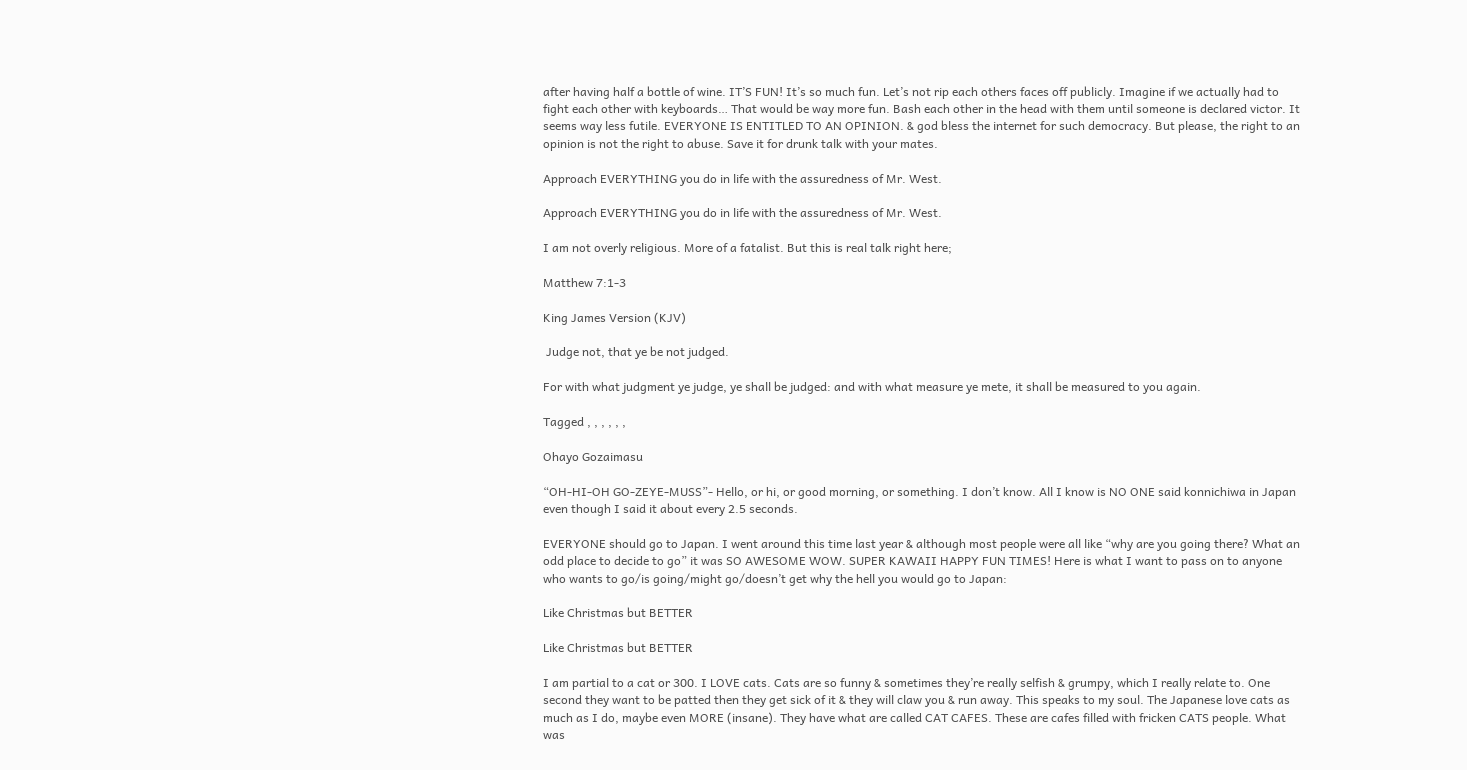after having half a bottle of wine. IT’S FUN! It’s so much fun. Let’s not rip each others faces off publicly. Imagine if we actually had to fight each other with keyboards… That would be way more fun. Bash each other in the head with them until someone is declared victor. It seems way less futile. EVERYONE IS ENTITLED TO AN OPINION. & god bless the internet for such democracy. But please, the right to an opinion is not the right to abuse. Save it for drunk talk with your mates.

Approach EVERYTHING you do in life with the assuredness of Mr. West.

Approach EVERYTHING you do in life with the assuredness of Mr. West.

I am not overly religious. More of a fatalist. But this is real talk right here;

Matthew 7:1-3

King James Version (KJV)

 Judge not, that ye be not judged.

For with what judgment ye judge, ye shall be judged: and with what measure ye mete, it shall be measured to you again.

Tagged , , , , , ,

Ohayo Gozaimasu

“OH-HI-OH GO-ZEYE-MUSS”- Hello, or hi, or good morning, or something. I don’t know. All I know is NO ONE said konnichiwa in Japan even though I said it about every 2.5 seconds.

EVERYONE should go to Japan. I went around this time last year & although most people were all like “why are you going there? What an odd place to decide to go” it was SO AWESOME WOW. SUPER KAWAII HAPPY FUN TIMES! Here is what I want to pass on to anyone who wants to go/is going/might go/doesn’t get why the hell you would go to Japan:

Like Christmas but BETTER

Like Christmas but BETTER

I am partial to a cat or 300. I LOVE cats. Cats are so funny & sometimes they’re really selfish & grumpy, which I really relate to. One second they want to be patted then they get sick of it & they will claw you & run away. This speaks to my soul. The Japanese love cats as much as I do, maybe even MORE (insane). They have what are called CAT CAFES. These are cafes filled with fricken CATS people. What was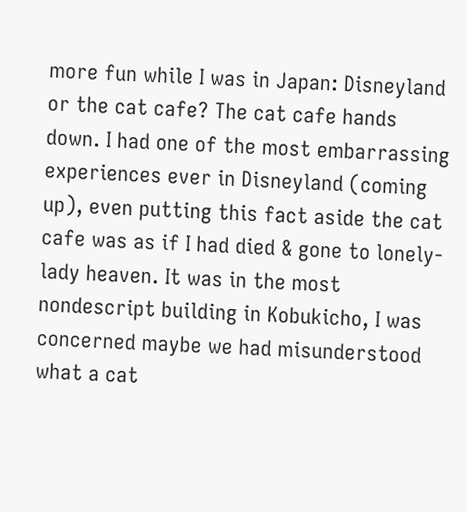more fun while I was in Japan: Disneyland or the cat cafe? The cat cafe hands down. I had one of the most embarrassing experiences ever in Disneyland (coming up), even putting this fact aside the cat cafe was as if I had died & gone to lonely-lady heaven. It was in the most nondescript building in Kobukicho, I was concerned maybe we had misunderstood what a cat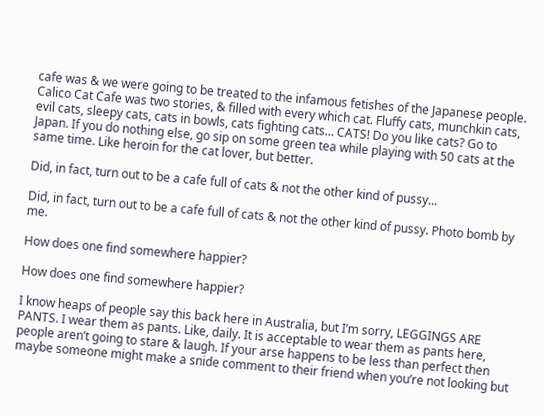cafe was & we were going to be treated to the infamous fetishes of the Japanese people. Calico Cat Cafe was two stories, & filled with every which cat. Fluffy cats, munchkin cats, evil cats, sleepy cats, cats in bowls, cats fighting cats… CATS! Do you like cats? Go to Japan. If you do nothing else, go sip on some green tea while playing with 50 cats at the same time. Like heroin for the cat lover, but better.

Did, in fact, turn out to be a cafe full of cats & not the other kind of pussy...

Did, in fact, turn out to be a cafe full of cats & not the other kind of pussy. Photo bomb by me.

How does one find somewhere happier?

How does one find somewhere happier?

I know heaps of people say this back here in Australia, but I’m sorry, LEGGINGS ARE PANTS. I wear them as pants. Like, daily. It is acceptable to wear them as pants here, people aren’t going to stare & laugh. If your arse happens to be less than perfect then maybe someone might make a snide comment to their friend when you’re not looking but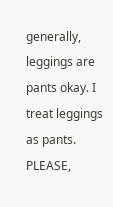generally, leggings are pants okay. I treat leggings as pants. PLEASE,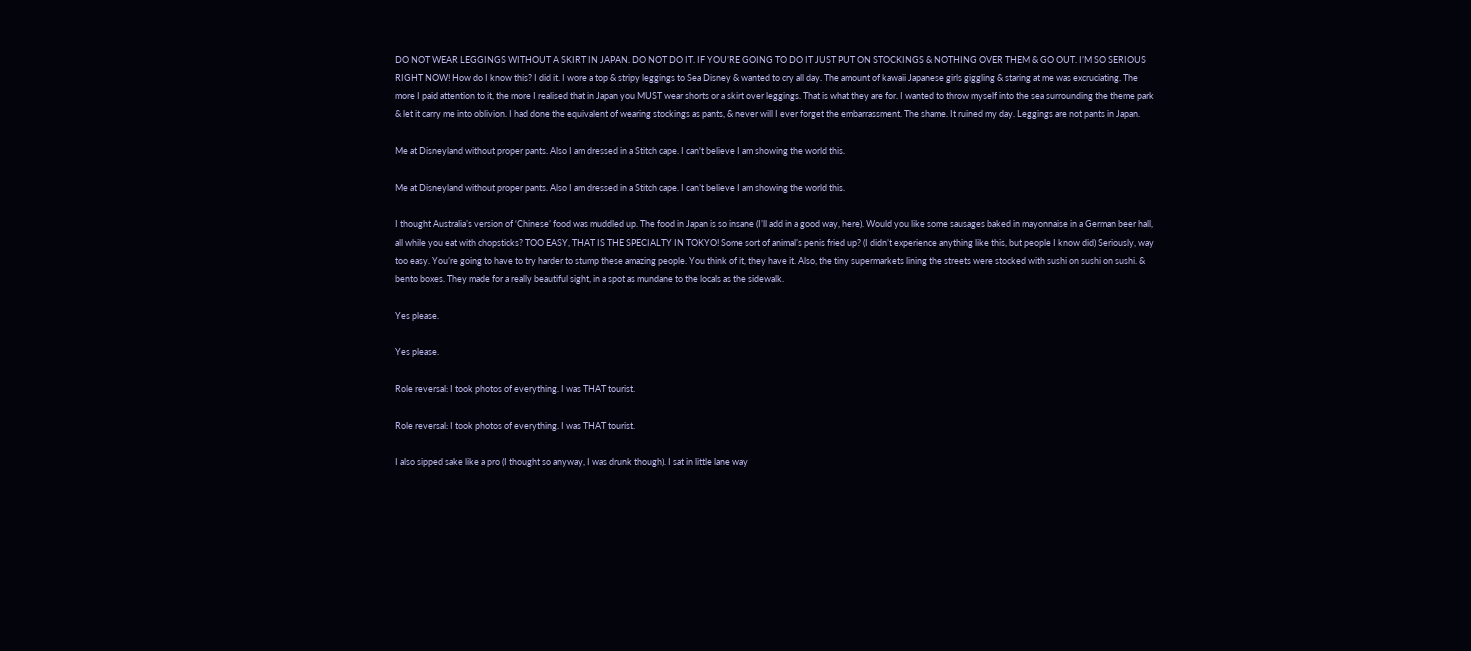DO NOT WEAR LEGGINGS WITHOUT A SKIRT IN JAPAN. DO NOT DO IT. IF YOU’RE GOING TO DO IT JUST PUT ON STOCKINGS & NOTHING OVER THEM & GO OUT. I’M SO SERIOUS RIGHT NOW! How do I know this? I did it. I wore a top & stripy leggings to Sea Disney & wanted to cry all day. The amount of kawaii Japanese girls giggling & staring at me was excruciating. The more I paid attention to it, the more I realised that in Japan you MUST wear shorts or a skirt over leggings. That is what they are for. I wanted to throw myself into the sea surrounding the theme park & let it carry me into oblivion. I had done the equivalent of wearing stockings as pants, & never will I ever forget the embarrassment. The shame. It ruined my day. Leggings are not pants in Japan.

Me at Disneyland without proper pants. Also I am dressed in a Stitch cape. I can't believe I am showing the world this.

Me at Disneyland without proper pants. Also I am dressed in a Stitch cape. I can’t believe I am showing the world this.

I thought Australia’s version of ‘Chinese’ food was muddled up. The food in Japan is so insane (I’ll add in a good way, here). Would you like some sausages baked in mayonnaise in a German beer hall, all while you eat with chopsticks? TOO EASY, THAT IS THE SPECIALTY IN TOKYO! Some sort of animal’s penis fried up? (I didn’t experience anything like this, but people I know did) Seriously, way too easy. You’re going to have to try harder to stump these amazing people. You think of it, they have it. Also, the tiny supermarkets lining the streets were stocked with sushi on sushi on sushi. & bento boxes. They made for a really beautiful sight, in a spot as mundane to the locals as the sidewalk.

Yes please.

Yes please.

Role reversal: I took photos of everything. I was THAT tourist.

Role reversal: I took photos of everything. I was THAT tourist.

I also sipped sake like a pro (I thought so anyway, I was drunk though). I sat in little lane way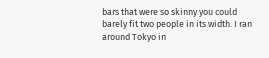bars that were so skinny you could barely fit two people in its width. I ran around Tokyo in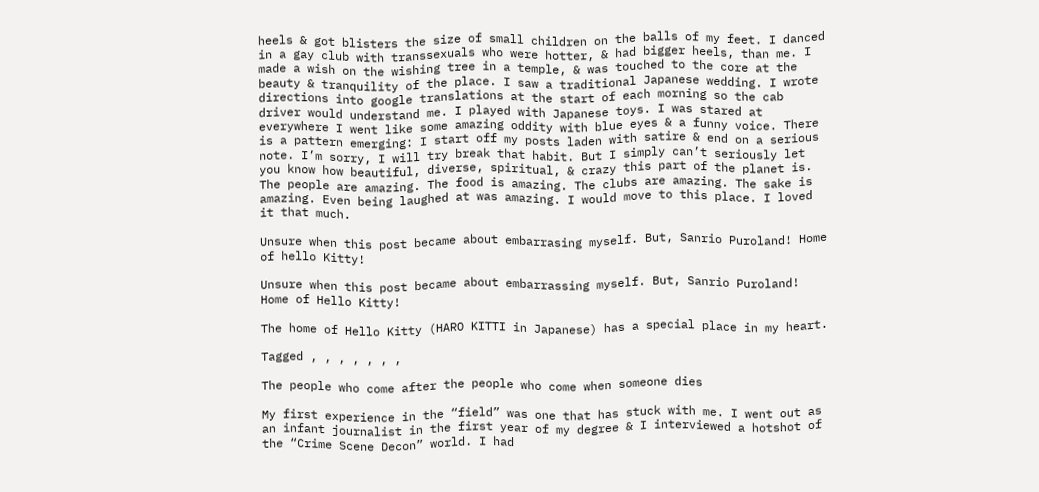heels & got blisters the size of small children on the balls of my feet. I danced in a gay club with transsexuals who were hotter, & had bigger heels, than me. I made a wish on the wishing tree in a temple, & was touched to the core at the beauty & tranquility of the place. I saw a traditional Japanese wedding. I wrote directions into google translations at the start of each morning so the cab driver would understand me. I played with Japanese toys. I was stared at everywhere I went like some amazing oddity with blue eyes & a funny voice. There is a pattern emerging: I start off my posts laden with satire & end on a serious note. I’m sorry, I will try break that habit. But I simply can’t seriously let you know how beautiful, diverse, spiritual, & crazy this part of the planet is. The people are amazing. The food is amazing. The clubs are amazing. The sake is amazing. Even being laughed at was amazing. I would move to this place. I loved it that much.

Unsure when this post became about embarrasing myself. But, Sanrio Puroland! Home of hello Kitty!

Unsure when this post became about embarrassing myself. But, Sanrio Puroland! Home of Hello Kitty!

The home of Hello Kitty (HARO KITTI in Japanese) has a special place in my heart.

Tagged , , , , , , ,

The people who come after the people who come when someone dies

My first experience in the “field” was one that has stuck with me. I went out as an infant journalist in the first year of my degree & I interviewed a hotshot of the “Crime Scene Decon” world. I had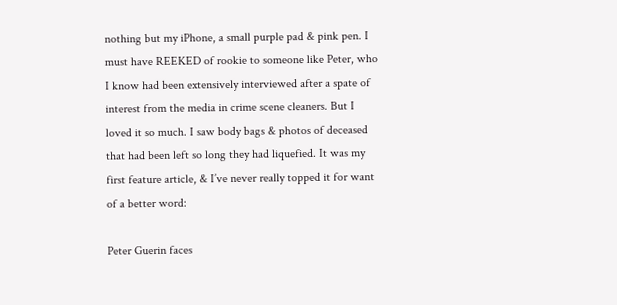nothing but my iPhone, a small purple pad & pink pen. I must have REEKED of rookie to someone like Peter, who I know had been extensively interviewed after a spate of interest from the media in crime scene cleaners. But I loved it so much. I saw body bags & photos of deceased that had been left so long they had liquefied. It was my first feature article, & I’ve never really topped it for want of a better word:

Peter Guerin faces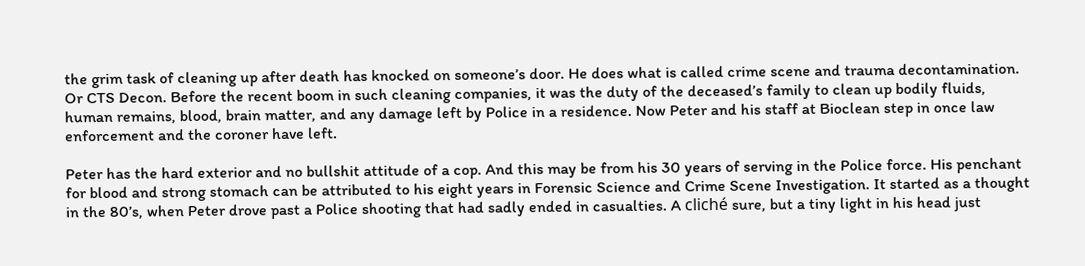the grim task of cleaning up after death has knocked on someone’s door. He does what is called crime scene and trauma decontamination. Or CTS Decon. Before the recent boom in such cleaning companies, it was the duty of the deceased’s family to clean up bodily fluids, human remains, blood, brain matter, and any damage left by Police in a residence. Now Peter and his staff at Bioclean step in once law enforcement and the coroner have left.

Peter has the hard exterior and no bullshit attitude of a cop. And this may be from his 30 years of serving in the Police force. His penchant for blood and strong stomach can be attributed to his eight years in Forensic Science and Crime Scene Investigation. It started as a thought in the 80’s, when Peter drove past a Police shooting that had sadly ended in casualties. A cliché sure, but a tiny light in his head just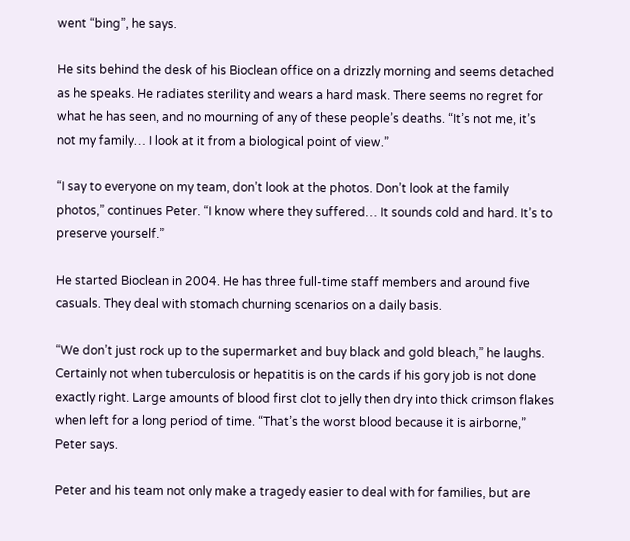went “bing”, he says.

He sits behind the desk of his Bioclean office on a drizzly morning and seems detached as he speaks. He radiates sterility and wears a hard mask. There seems no regret for what he has seen, and no mourning of any of these people’s deaths. “It’s not me, it’s not my family… I look at it from a biological point of view.”

“I say to everyone on my team, don’t look at the photos. Don’t look at the family photos,” continues Peter. “I know where they suffered… It sounds cold and hard. It’s to preserve yourself.”

He started Bioclean in 2004. He has three full-time staff members and around five casuals. They deal with stomach churning scenarios on a daily basis.

“We don’t just rock up to the supermarket and buy black and gold bleach,” he laughs. Certainly not when tuberculosis or hepatitis is on the cards if his gory job is not done exactly right. Large amounts of blood first clot to jelly then dry into thick crimson flakes when left for a long period of time. “That’s the worst blood because it is airborne,” Peter says.

Peter and his team not only make a tragedy easier to deal with for families, but are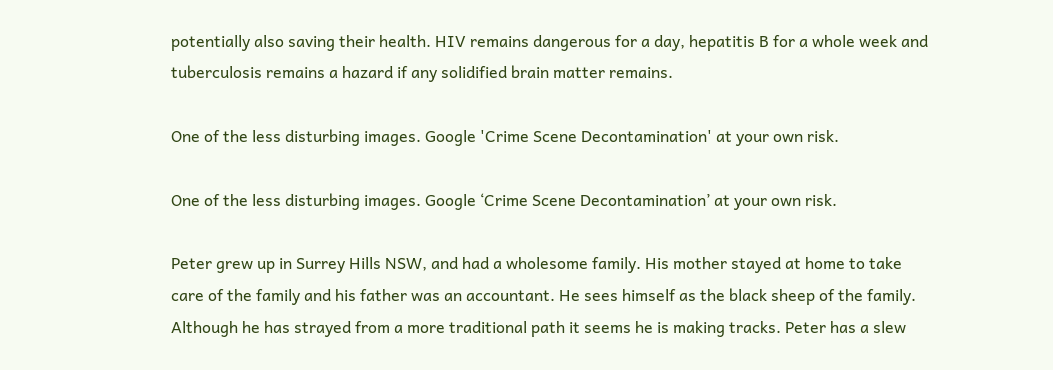potentially also saving their health. HIV remains dangerous for a day, hepatitis B for a whole week and tuberculosis remains a hazard if any solidified brain matter remains.

One of the less disturbing images. Google 'Crime Scene Decontamination' at your own risk.

One of the less disturbing images. Google ‘Crime Scene Decontamination’ at your own risk.

Peter grew up in Surrey Hills NSW, and had a wholesome family. His mother stayed at home to take care of the family and his father was an accountant. He sees himself as the black sheep of the family. Although he has strayed from a more traditional path it seems he is making tracks. Peter has a slew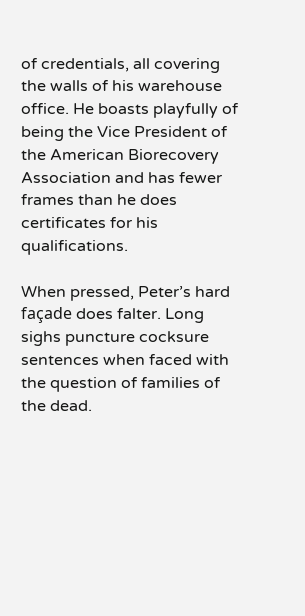of credentials, all covering the walls of his warehouse office. He boasts playfully of being the Vice President of the American Biorecovery Association and has fewer frames than he does certificates for his qualifications.

When pressed, Peter’s hard façade does falter. Long sighs puncture cocksure sentences when faced with the question of families of the dead.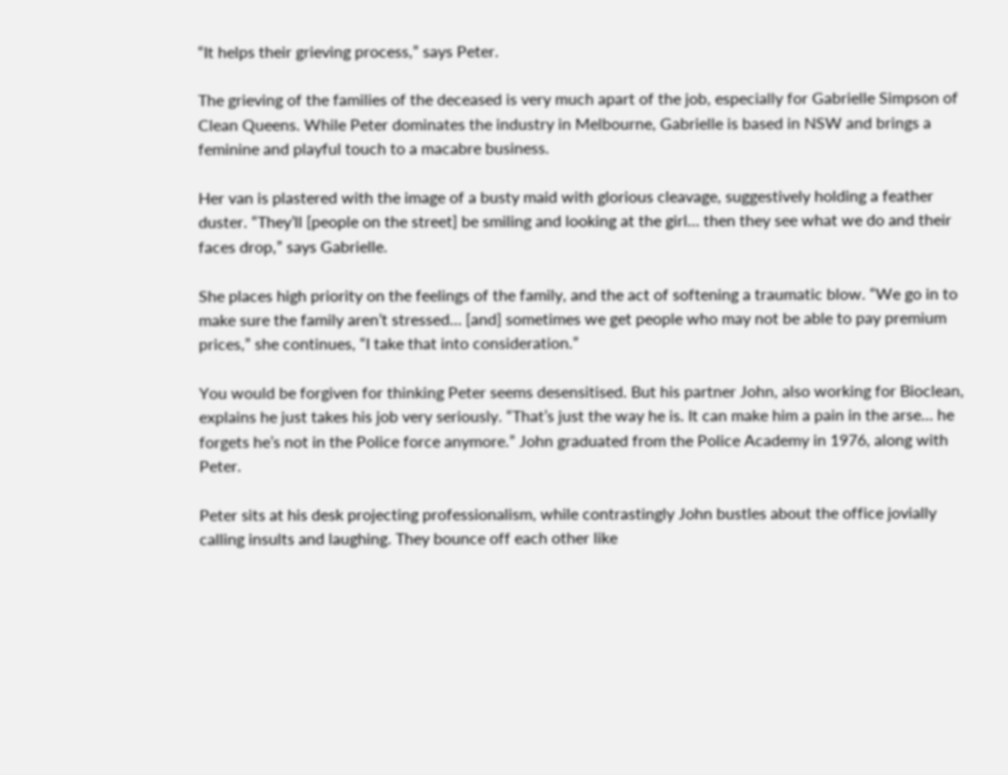“It helps their grieving process,” says Peter.

The grieving of the families of the deceased is very much apart of the job, especially for Gabrielle Simpson of Clean Queens. While Peter dominates the industry in Melbourne, Gabrielle is based in NSW and brings a feminine and playful touch to a macabre business.

Her van is plastered with the image of a busty maid with glorious cleavage, suggestively holding a feather duster. “They’ll [people on the street] be smiling and looking at the girl… then they see what we do and their faces drop,” says Gabrielle.

She places high priority on the feelings of the family, and the act of softening a traumatic blow. “We go in to make sure the family aren’t stressed… [and] sometimes we get people who may not be able to pay premium prices,” she continues, “I take that into consideration.”

You would be forgiven for thinking Peter seems desensitised. But his partner John, also working for Bioclean, explains he just takes his job very seriously. “That’s just the way he is. It can make him a pain in the arse… he forgets he’s not in the Police force anymore.” John graduated from the Police Academy in 1976, along with Peter.

Peter sits at his desk projecting professionalism, while contrastingly John bustles about the office jovially calling insults and laughing. They bounce off each other like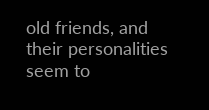old friends, and their personalities seem to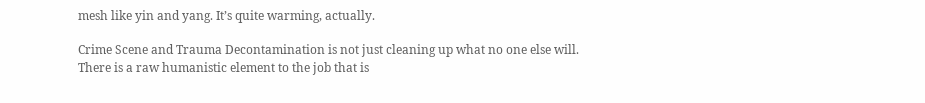mesh like yin and yang. It’s quite warming, actually.

Crime Scene and Trauma Decontamination is not just cleaning up what no one else will. There is a raw humanistic element to the job that is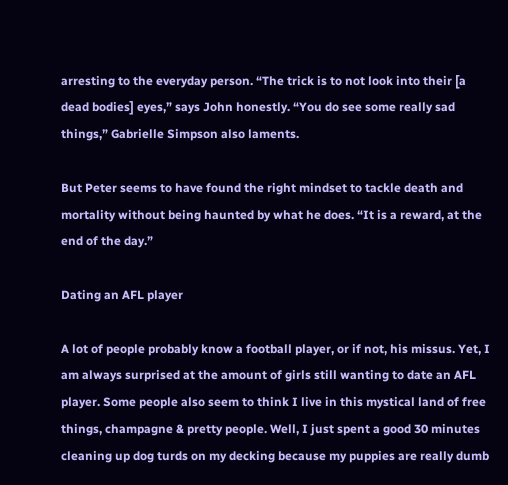arresting to the everyday person. “The trick is to not look into their [a dead bodies] eyes,” says John honestly. “You do see some really sad things,” Gabrielle Simpson also laments.

But Peter seems to have found the right mindset to tackle death and mortality without being haunted by what he does. “It is a reward, at the end of the day.”

Dating an AFL player

A lot of people probably know a football player, or if not, his missus. Yet, I am always surprised at the amount of girls still wanting to date an AFL player. Some people also seem to think I live in this mystical land of free things, champagne & pretty people. Well, I just spent a good 30 minutes cleaning up dog turds on my decking because my puppies are really dumb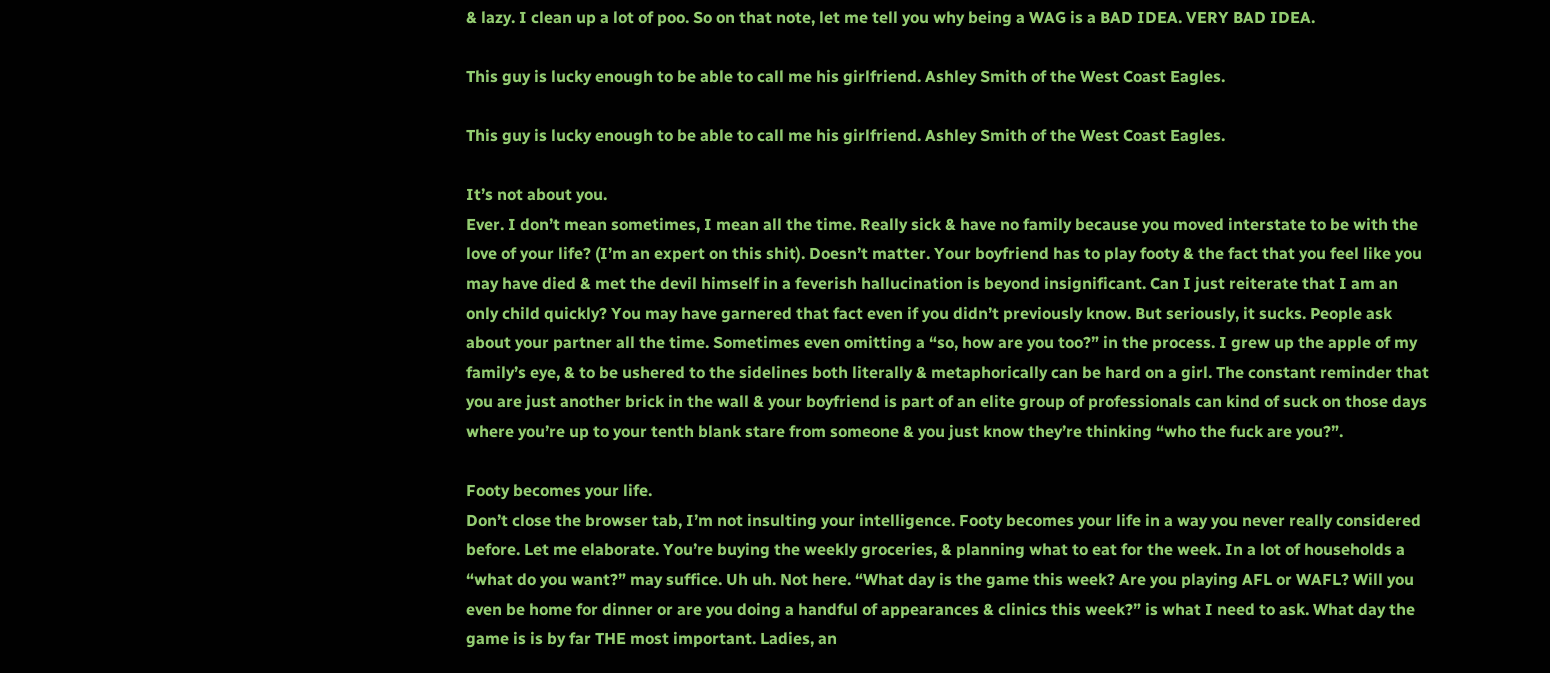& lazy. I clean up a lot of poo. So on that note, let me tell you why being a WAG is a BAD IDEA. VERY BAD IDEA.

This guy is lucky enough to be able to call me his girlfriend. Ashley Smith of the West Coast Eagles.

This guy is lucky enough to be able to call me his girlfriend. Ashley Smith of the West Coast Eagles.

It’s not about you.
Ever. I don’t mean sometimes, I mean all the time. Really sick & have no family because you moved interstate to be with the love of your life? (I’m an expert on this shit). Doesn’t matter. Your boyfriend has to play footy & the fact that you feel like you may have died & met the devil himself in a feverish hallucination is beyond insignificant. Can I just reiterate that I am an only child quickly? You may have garnered that fact even if you didn’t previously know. But seriously, it sucks. People ask about your partner all the time. Sometimes even omitting a “so, how are you too?” in the process. I grew up the apple of my family’s eye, & to be ushered to the sidelines both literally & metaphorically can be hard on a girl. The constant reminder that you are just another brick in the wall & your boyfriend is part of an elite group of professionals can kind of suck on those days where you’re up to your tenth blank stare from someone & you just know they’re thinking “who the fuck are you?”.

Footy becomes your life.
Don’t close the browser tab, I’m not insulting your intelligence. Footy becomes your life in a way you never really considered before. Let me elaborate. You’re buying the weekly groceries, & planning what to eat for the week. In a lot of households a “what do you want?” may suffice. Uh uh. Not here. “What day is the game this week? Are you playing AFL or WAFL? Will you even be home for dinner or are you doing a handful of appearances & clinics this week?” is what I need to ask. What day the game is is by far THE most important. Ladies, an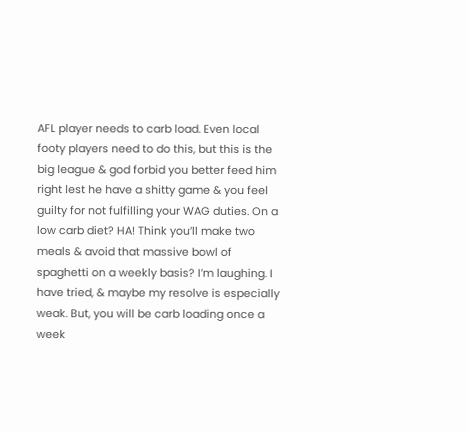AFL player needs to carb load. Even local footy players need to do this, but this is the big league & god forbid you better feed him right lest he have a shitty game & you feel guilty for not fulfilling your WAG duties. On a low carb diet? HA! Think you’ll make two meals & avoid that massive bowl of spaghetti on a weekly basis? I’m laughing. I have tried, & maybe my resolve is especially weak. But, you will be carb loading once a week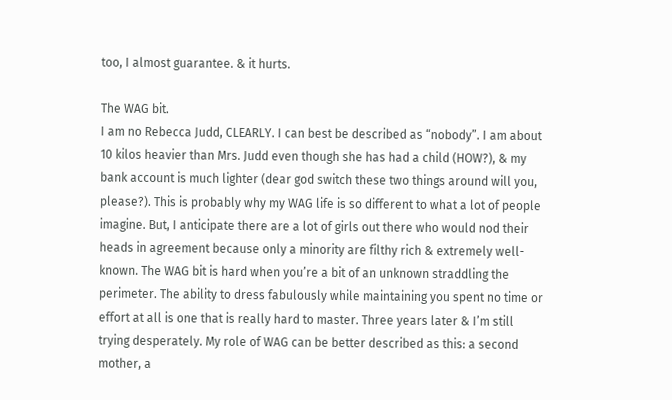too, I almost guarantee. & it hurts.

The WAG bit.
I am no Rebecca Judd, CLEARLY. I can best be described as “nobody”. I am about 10 kilos heavier than Mrs. Judd even though she has had a child (HOW?), & my bank account is much lighter (dear god switch these two things around will you, please?). This is probably why my WAG life is so different to what a lot of people imagine. But, I anticipate there are a lot of girls out there who would nod their heads in agreement because only a minority are filthy rich & extremely well-known. The WAG bit is hard when you’re a bit of an unknown straddling the perimeter. The ability to dress fabulously while maintaining you spent no time or effort at all is one that is really hard to master. Three years later & I’m still trying desperately. My role of WAG can be better described as this: a second mother, a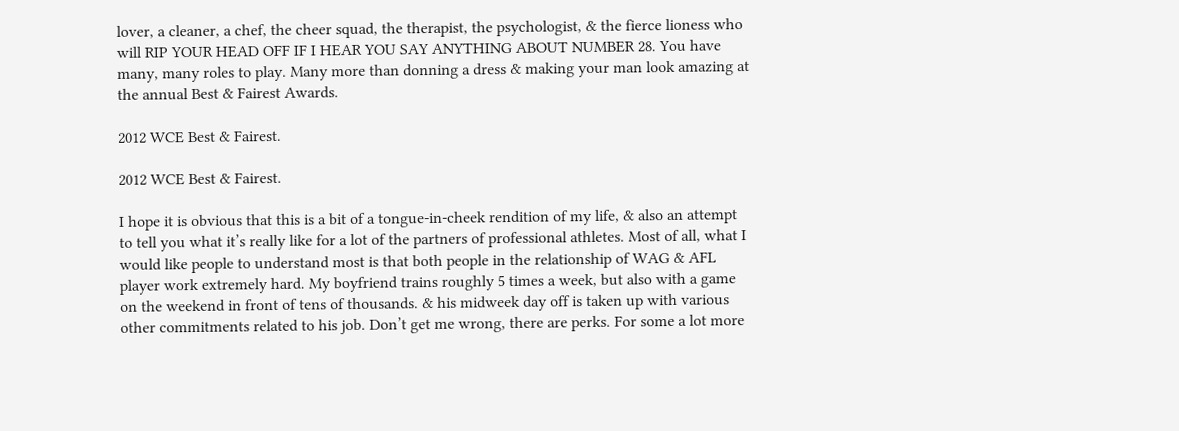lover, a cleaner, a chef, the cheer squad, the therapist, the psychologist, & the fierce lioness who will RIP YOUR HEAD OFF IF I HEAR YOU SAY ANYTHING ABOUT NUMBER 28. You have many, many roles to play. Many more than donning a dress & making your man look amazing at the annual Best & Fairest Awards.

2012 WCE Best & Fairest.

2012 WCE Best & Fairest.

I hope it is obvious that this is a bit of a tongue-in-cheek rendition of my life, & also an attempt to tell you what it’s really like for a lot of the partners of professional athletes. Most of all, what I would like people to understand most is that both people in the relationship of WAG & AFL player work extremely hard. My boyfriend trains roughly 5 times a week, but also with a game on the weekend in front of tens of thousands. & his midweek day off is taken up with various other commitments related to his job. Don’t get me wrong, there are perks. For some a lot more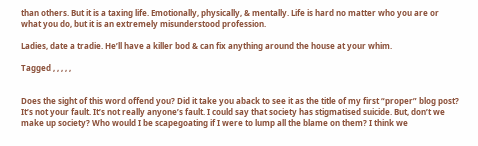than others. But it is a taxing life. Emotionally, physically, & mentally. Life is hard no matter who you are or what you do, but it is an extremely misunderstood profession.

Ladies, date a tradie. He’ll have a killer bod & can fix anything around the house at your whim.

Tagged , , , , ,


Does the sight of this word offend you? Did it take you aback to see it as the title of my first “proper” blog post? It’s not your fault. It’s not really anyone’s fault. I could say that society has stigmatised suicide. But, don’t we make up society? Who would I be scapegoating if I were to lump all the blame on them? I think we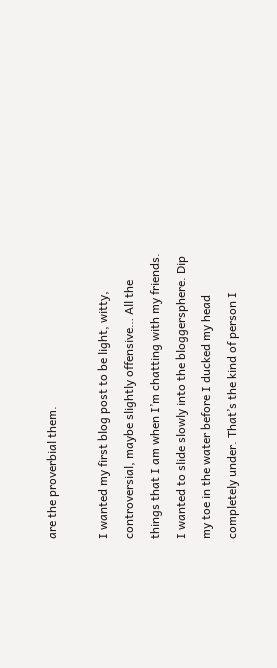are the proverbial them.

I wanted my first blog post to be light, witty, controversial, maybe slightly offensive… All the things that I am when I’m chatting with my friends. I wanted to slide slowly into the bloggersphere. Dip my toe in the water before I ducked my head completely under. That’s the kind of person I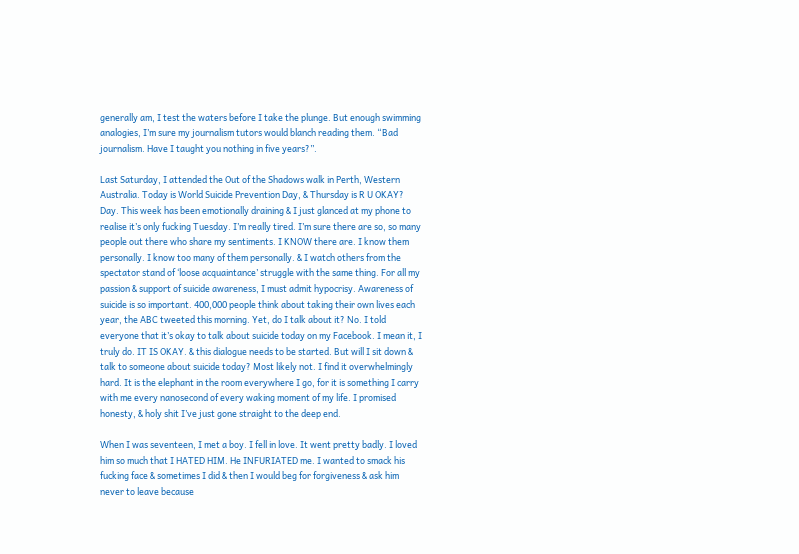generally am, I test the waters before I take the plunge. But enough swimming analogies, I’m sure my journalism tutors would blanch reading them. “Bad journalism. Have I taught you nothing in five years?”.

Last Saturday, I attended the Out of the Shadows walk in Perth, Western Australia. Today is World Suicide Prevention Day, & Thursday is R U OKAY? Day. This week has been emotionally draining & I just glanced at my phone to realise it’s only fucking Tuesday. I’m really tired. I’m sure there are so, so many people out there who share my sentiments. I KNOW there are. I know them personally. I know too many of them personally. & I watch others from the spectator stand of ‘loose acquaintance’ struggle with the same thing. For all my passion & support of suicide awareness, I must admit hypocrisy. Awareness of suicide is so important. 400,000 people think about taking their own lives each year, the ABC tweeted this morning. Yet, do I talk about it? No. I told everyone that it’s okay to talk about suicide today on my Facebook. I mean it, I truly do. IT IS OKAY. & this dialogue needs to be started. But will I sit down & talk to someone about suicide today? Most likely not. I find it overwhelmingly hard. It is the elephant in the room everywhere I go, for it is something I carry with me every nanosecond of every waking moment of my life. I promised honesty, & holy shit I’ve just gone straight to the deep end.

When I was seventeen, I met a boy. I fell in love. It went pretty badly. I loved him so much that I HATED HIM. He INFURIATED me. I wanted to smack his fucking face & sometimes I did & then I would beg for forgiveness & ask him never to leave because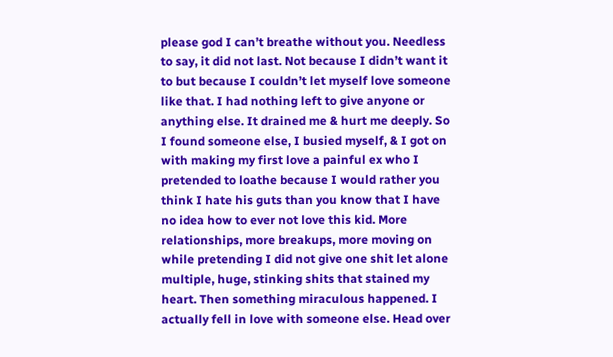please god I can’t breathe without you. Needless to say, it did not last. Not because I didn’t want it to but because I couldn’t let myself love someone like that. I had nothing left to give anyone or anything else. It drained me & hurt me deeply. So I found someone else, I busied myself, & I got on with making my first love a painful ex who I pretended to loathe because I would rather you think I hate his guts than you know that I have no idea how to ever not love this kid. More relationships, more breakups, more moving on while pretending I did not give one shit let alone multiple, huge, stinking shits that stained my heart. Then something miraculous happened. I actually fell in love with someone else. Head over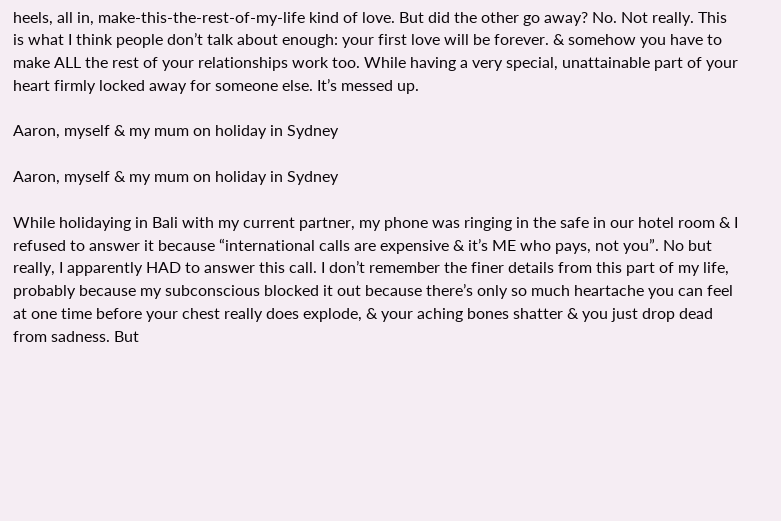heels, all in, make-this-the-rest-of-my-life kind of love. But did the other go away? No. Not really. This is what I think people don’t talk about enough: your first love will be forever. & somehow you have to make ALL the rest of your relationships work too. While having a very special, unattainable part of your heart firmly locked away for someone else. It’s messed up.

Aaron, myself & my mum on holiday in Sydney

Aaron, myself & my mum on holiday in Sydney

While holidaying in Bali with my current partner, my phone was ringing in the safe in our hotel room & I refused to answer it because “international calls are expensive & it’s ME who pays, not you”. No but really, I apparently HAD to answer this call. I don’t remember the finer details from this part of my life, probably because my subconscious blocked it out because there’s only so much heartache you can feel at one time before your chest really does explode, & your aching bones shatter & you just drop dead from sadness. But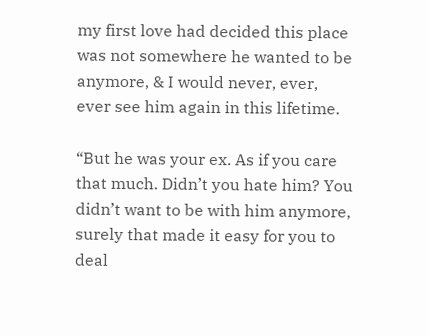my first love had decided this place was not somewhere he wanted to be anymore, & I would never, ever, ever see him again in this lifetime.

“But he was your ex. As if you care that much. Didn’t you hate him? You didn’t want to be with him anymore, surely that made it easy for you to deal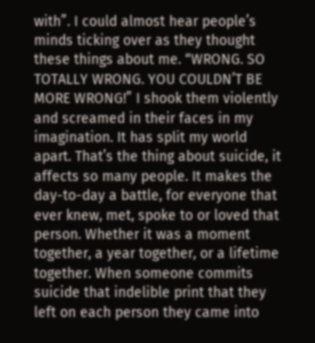with”. I could almost hear people’s minds ticking over as they thought these things about me. “WRONG. SO TOTALLY WRONG. YOU COULDN’T BE MORE WRONG!” I shook them violently and screamed in their faces in my imagination. It has split my world apart. That’s the thing about suicide, it affects so many people. It makes the day-to-day a battle, for everyone that ever knew, met, spoke to or loved that person. Whether it was a moment together, a year together, or a lifetime together. When someone commits suicide that indelible print that they left on each person they came into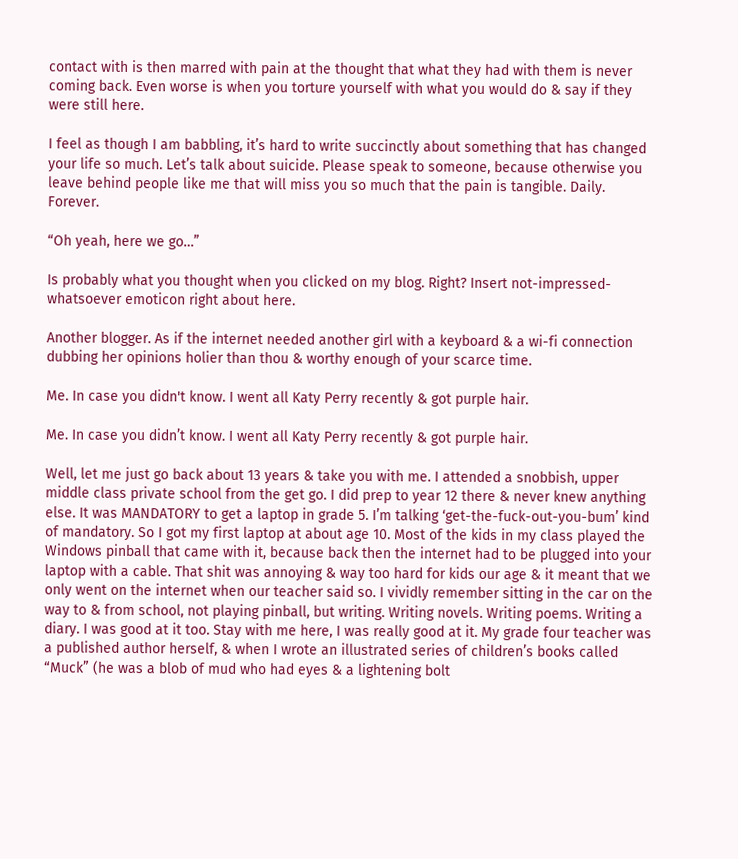contact with is then marred with pain at the thought that what they had with them is never coming back. Even worse is when you torture yourself with what you would do & say if they were still here.

I feel as though I am babbling, it’s hard to write succinctly about something that has changed your life so much. Let’s talk about suicide. Please speak to someone, because otherwise you leave behind people like me that will miss you so much that the pain is tangible. Daily. Forever.

“Oh yeah, here we go…”

Is probably what you thought when you clicked on my blog. Right? Insert not-impressed-whatsoever emoticon right about here.

Another blogger. As if the internet needed another girl with a keyboard & a wi-fi connection dubbing her opinions holier than thou & worthy enough of your scarce time.

Me. In case you didn't know. I went all Katy Perry recently & got purple hair.

Me. In case you didn’t know. I went all Katy Perry recently & got purple hair.

Well, let me just go back about 13 years & take you with me. I attended a snobbish, upper middle class private school from the get go. I did prep to year 12 there & never knew anything else. It was MANDATORY to get a laptop in grade 5. I’m talking ‘get-the-fuck-out-you-bum’ kind of mandatory. So I got my first laptop at about age 10. Most of the kids in my class played the Windows pinball that came with it, because back then the internet had to be plugged into your laptop with a cable. That shit was annoying & way too hard for kids our age & it meant that we only went on the internet when our teacher said so. I vividly remember sitting in the car on the way to & from school, not playing pinball, but writing. Writing novels. Writing poems. Writing a diary. I was good at it too. Stay with me here, I was really good at it. My grade four teacher was a published author herself, & when I wrote an illustrated series of children’s books called “Muck” (he was a blob of mud who had eyes & a lightening bolt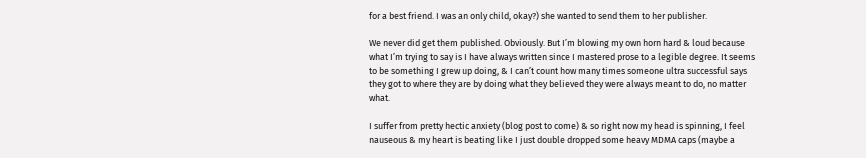for a best friend. I was an only child, okay?) she wanted to send them to her publisher.

We never did get them published. Obviously. But I’m blowing my own horn hard & loud because what I’m trying to say is I have always written since I mastered prose to a legible degree. It seems to be something I grew up doing, & I can’t count how many times someone ultra successful says they got to where they are by doing what they believed they were always meant to do, no matter what.

I suffer from pretty hectic anxiety (blog post to come) & so right now my head is spinning, I feel nauseous & my heart is beating like I just double dropped some heavy MDMA caps (maybe a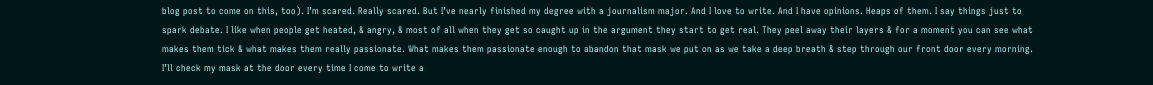blog post to come on this, too). I’m scared. Really scared. But I’ve nearly finished my degree with a journalism major. And I love to write. And I have opinions. Heaps of them. I say things just to spark debate. I like when people get heated, & angry, & most of all when they get so caught up in the argument they start to get real. They peel away their layers & for a moment you can see what makes them tick & what makes them really passionate. What makes them passionate enough to abandon that mask we put on as we take a deep breath & step through our front door every morning. I’ll check my mask at the door every time I come to write a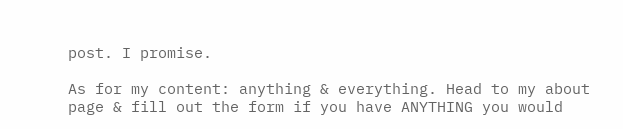post. I promise.

As for my content: anything & everything. Head to my about page & fill out the form if you have ANYTHING you would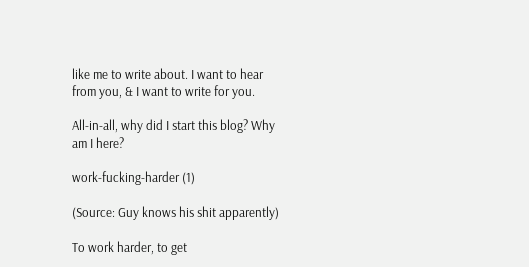like me to write about. I want to hear from you, & I want to write for you.

All-in-all, why did I start this blog? Why am I here?

work-fucking-harder (1)

(Source: Guy knows his shit apparently)

To work harder, to get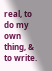real, to do my own thing, & to write.